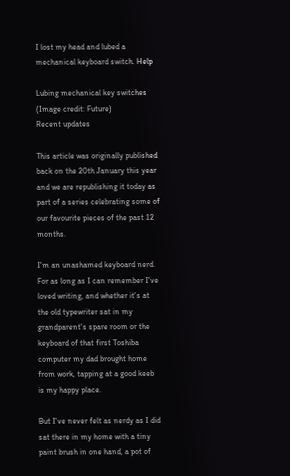I lost my head and lubed a mechanical keyboard switch. Help

Lubing mechanical key switches
(Image credit: Future)
Recent updates

This article was originally published back on the 20th January this year and we are republishing it today as part of a series celebrating some of our favourite pieces of the past 12 months.

I'm an unashamed keyboard nerd. For as long as I can remember I've loved writing, and whether it's at the old typewriter sat in my grandparent's spare room or the keyboard of that first Toshiba computer my dad brought home from work, tapping at a good keeb is my happy place.

But I've never felt as nerdy as I did sat there in my home with a tiny paint brush in one hand, a pot of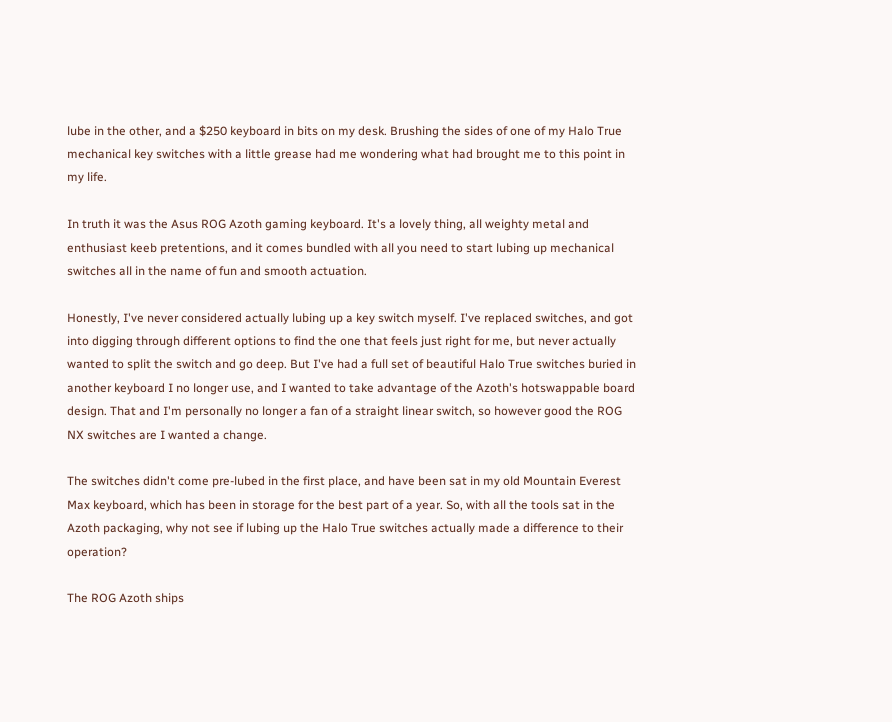lube in the other, and a $250 keyboard in bits on my desk. Brushing the sides of one of my Halo True mechanical key switches with a little grease had me wondering what had brought me to this point in my life.

In truth it was the Asus ROG Azoth gaming keyboard. It's a lovely thing, all weighty metal and enthusiast keeb pretentions, and it comes bundled with all you need to start lubing up mechanical switches all in the name of fun and smooth actuation.

Honestly, I've never considered actually lubing up a key switch myself. I've replaced switches, and got into digging through different options to find the one that feels just right for me, but never actually wanted to split the switch and go deep. But I've had a full set of beautiful Halo True switches buried in another keyboard I no longer use, and I wanted to take advantage of the Azoth's hotswappable board design. That and I'm personally no longer a fan of a straight linear switch, so however good the ROG NX switches are I wanted a change.

The switches didn't come pre-lubed in the first place, and have been sat in my old Mountain Everest Max keyboard, which has been in storage for the best part of a year. So, with all the tools sat in the Azoth packaging, why not see if lubing up the Halo True switches actually made a difference to their operation?

The ROG Azoth ships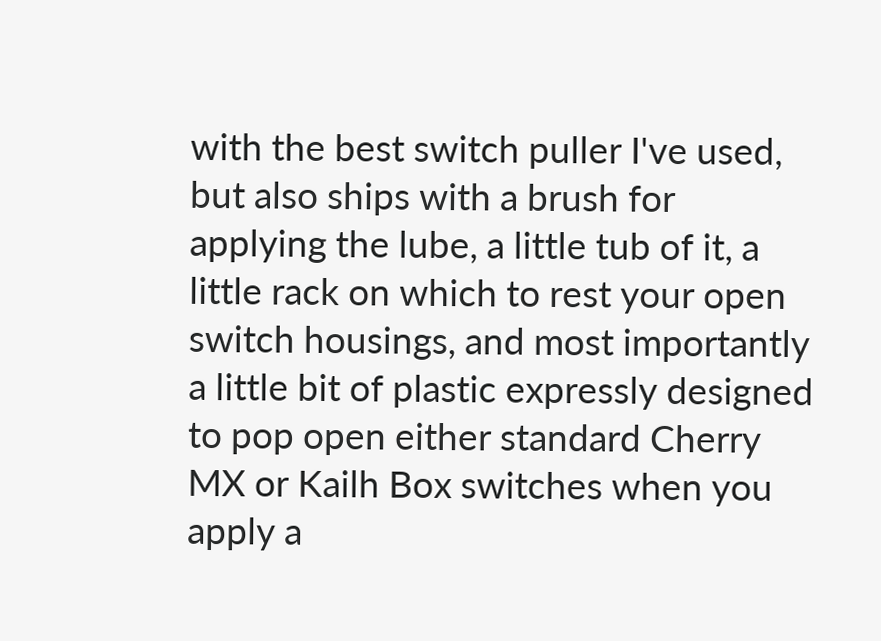with the best switch puller I've used, but also ships with a brush for applying the lube, a little tub of it, a little rack on which to rest your open switch housings, and most importantly a little bit of plastic expressly designed to pop open either standard Cherry MX or Kailh Box switches when you apply a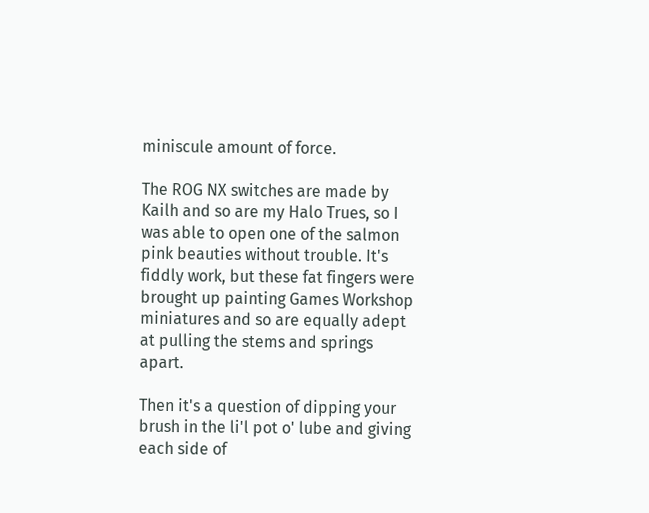miniscule amount of force.

The ROG NX switches are made by Kailh and so are my Halo Trues, so I was able to open one of the salmon pink beauties without trouble. It's fiddly work, but these fat fingers were brought up painting Games Workshop miniatures and so are equally adept at pulling the stems and springs apart.

Then it's a question of dipping your brush in the li'l pot o' lube and giving each side of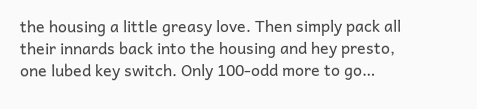the housing a little greasy love. Then simply pack all their innards back into the housing and hey presto, one lubed key switch. Only 100-odd more to go…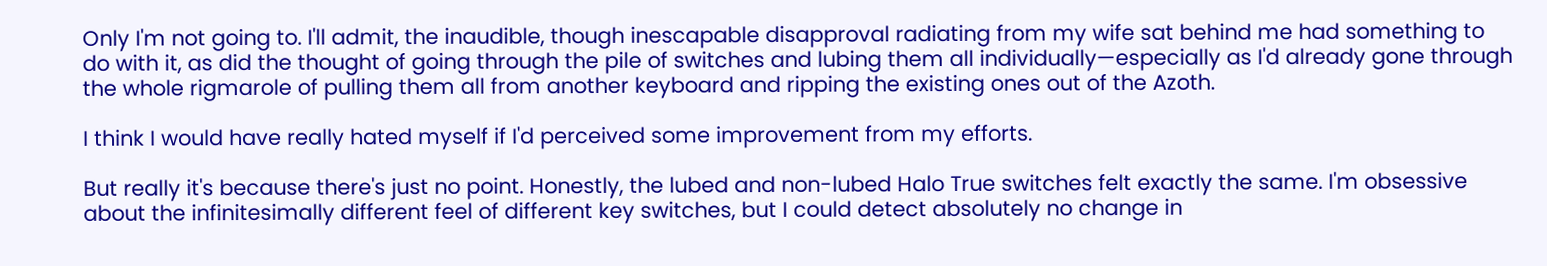Only I'm not going to. I'll admit, the inaudible, though inescapable disapproval radiating from my wife sat behind me had something to do with it, as did the thought of going through the pile of switches and lubing them all individually—especially as I'd already gone through the whole rigmarole of pulling them all from another keyboard and ripping the existing ones out of the Azoth.

I think I would have really hated myself if I'd perceived some improvement from my efforts.

But really it's because there's just no point. Honestly, the lubed and non-lubed Halo True switches felt exactly the same. I'm obsessive about the infinitesimally different feel of different key switches, but I could detect absolutely no change in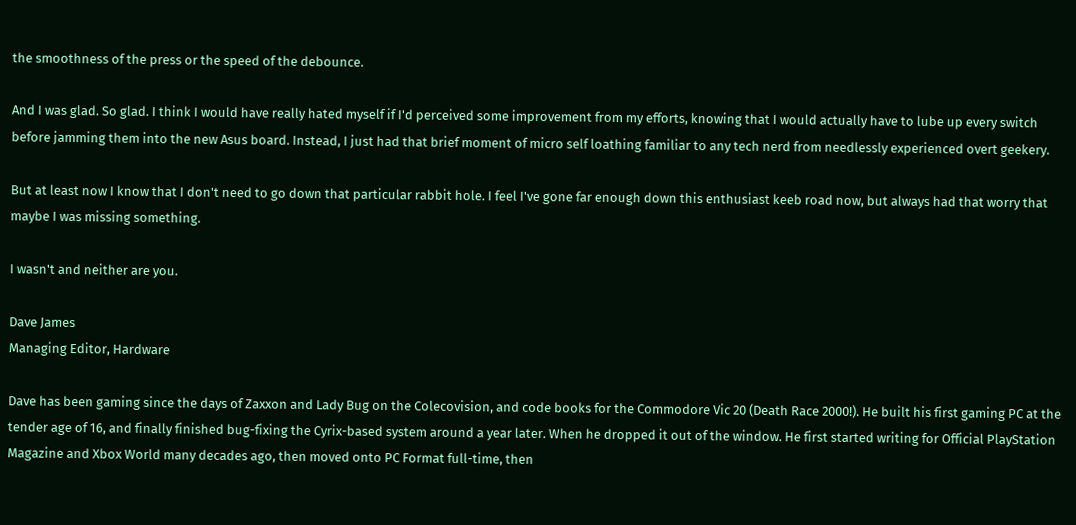the smoothness of the press or the speed of the debounce.

And I was glad. So glad. I think I would have really hated myself if I'd perceived some improvement from my efforts, knowing that I would actually have to lube up every switch before jamming them into the new Asus board. Instead, I just had that brief moment of micro self loathing familiar to any tech nerd from needlessly experienced overt geekery.

But at least now I know that I don't need to go down that particular rabbit hole. I feel I've gone far enough down this enthusiast keeb road now, but always had that worry that maybe I was missing something.

I wasn't and neither are you.

Dave James
Managing Editor, Hardware

Dave has been gaming since the days of Zaxxon and Lady Bug on the Colecovision, and code books for the Commodore Vic 20 (Death Race 2000!). He built his first gaming PC at the tender age of 16, and finally finished bug-fixing the Cyrix-based system around a year later. When he dropped it out of the window. He first started writing for Official PlayStation Magazine and Xbox World many decades ago, then moved onto PC Format full-time, then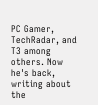PC Gamer, TechRadar, and T3 among others. Now he's back, writing about the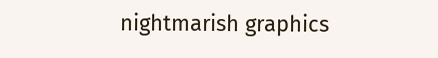nightmarish graphics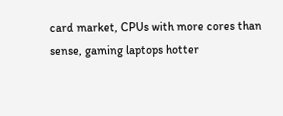card market, CPUs with more cores than sense, gaming laptops hotter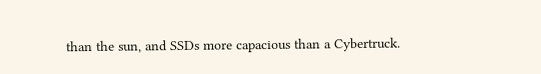than the sun, and SSDs more capacious than a Cybertruck.